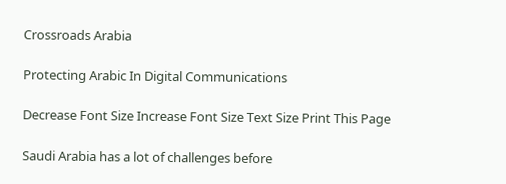Crossroads Arabia

Protecting Arabic In Digital Communications

Decrease Font Size Increase Font Size Text Size Print This Page

Saudi Arabia has a lot of challenges before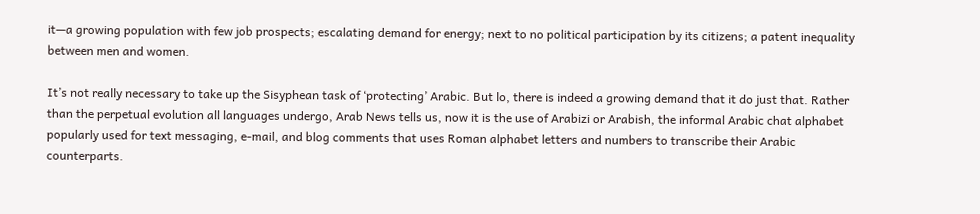it—a growing population with few job prospects; escalating demand for energy; next to no political participation by its citizens; a patent inequality between men and women.

It’s not really necessary to take up the Sisyphean task of ‘protecting’ Arabic. But lo, there is indeed a growing demand that it do just that. Rather than the perpetual evolution all languages undergo, Arab News tells us, now it is the use of Arabizi or Arabish, the informal Arabic chat alphabet popularly used for text messaging, e-mail, and blog comments that uses Roman alphabet letters and numbers to transcribe their Arabic counterparts.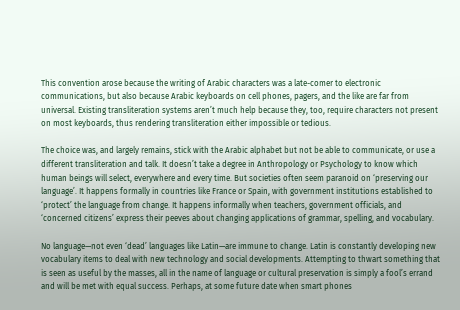This convention arose because the writing of Arabic characters was a late-comer to electronic communications, but also because Arabic keyboards on cell phones, pagers, and the like are far from universal. Existing transliteration systems aren’t much help because they, too, require characters not present on most keyboards, thus rendering transliteration either impossible or tedious.

The choice was, and largely remains, stick with the Arabic alphabet but not be able to communicate, or use a different transliteration and talk. It doesn’t take a degree in Anthropology or Psychology to know which human beings will select, everywhere and every time. But societies often seem paranoid on ‘preserving our language’. It happens formally in countries like France or Spain, with government institutions established to ‘protect’ the language from change. It happens informally when teachers, government officials, and ‘concerned citizens’ express their peeves about changing applications of grammar, spelling, and vocabulary.

No language—not even ‘dead’ languages like Latin—are immune to change. Latin is constantly developing new vocabulary items to deal with new technology and social developments. Attempting to thwart something that is seen as useful by the masses, all in the name of language or cultural preservation is simply a fool’s errand and will be met with equal success. Perhaps, at some future date when smart phones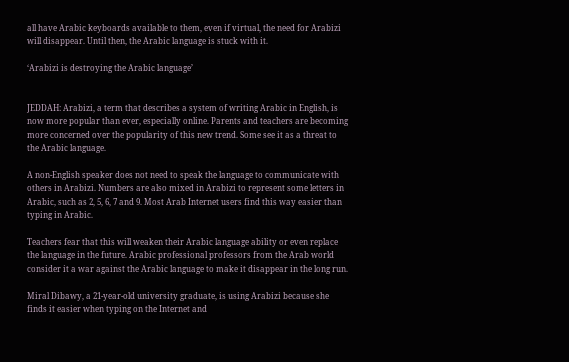all have Arabic keyboards available to them, even if virtual, the need for Arabizi will disappear. Until then, the Arabic language is stuck with it.

‘Arabizi is destroying the Arabic language’


JEDDAH: Arabizi, a term that describes a system of writing Arabic in English, is now more popular than ever, especially online. Parents and teachers are becoming more concerned over the popularity of this new trend. Some see it as a threat to the Arabic language.

A non-English speaker does not need to speak the language to communicate with others in Arabizi. Numbers are also mixed in Arabizi to represent some letters in Arabic, such as 2, 5, 6, 7 and 9. Most Arab Internet users find this way easier than typing in Arabic.

Teachers fear that this will weaken their Arabic language ability or even replace the language in the future. Arabic professional professors from the Arab world consider it a war against the Arabic language to make it disappear in the long run.

Miral Dibawy, a 21-year-old university graduate, is using Arabizi because she finds it easier when typing on the Internet and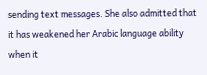sending text messages. She also admitted that it has weakened her Arabic language ability when it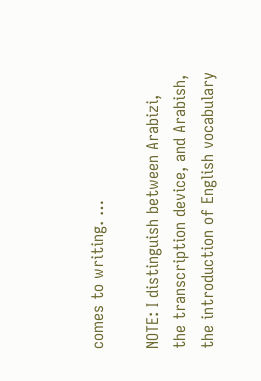comes to writing. …

NOTE: I distinguish between Arabizi, the transcription device, and Arabish, the introduction of English vocabulary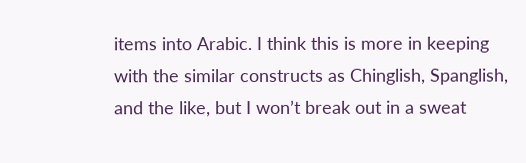items into Arabic. I think this is more in keeping with the similar constructs as Chinglish, Spanglish, and the like, but I won’t break out in a sweat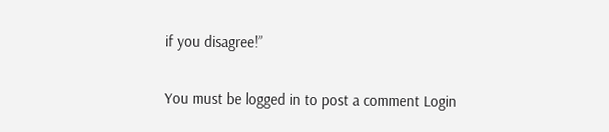if you disagree!”

You must be logged in to post a comment Login